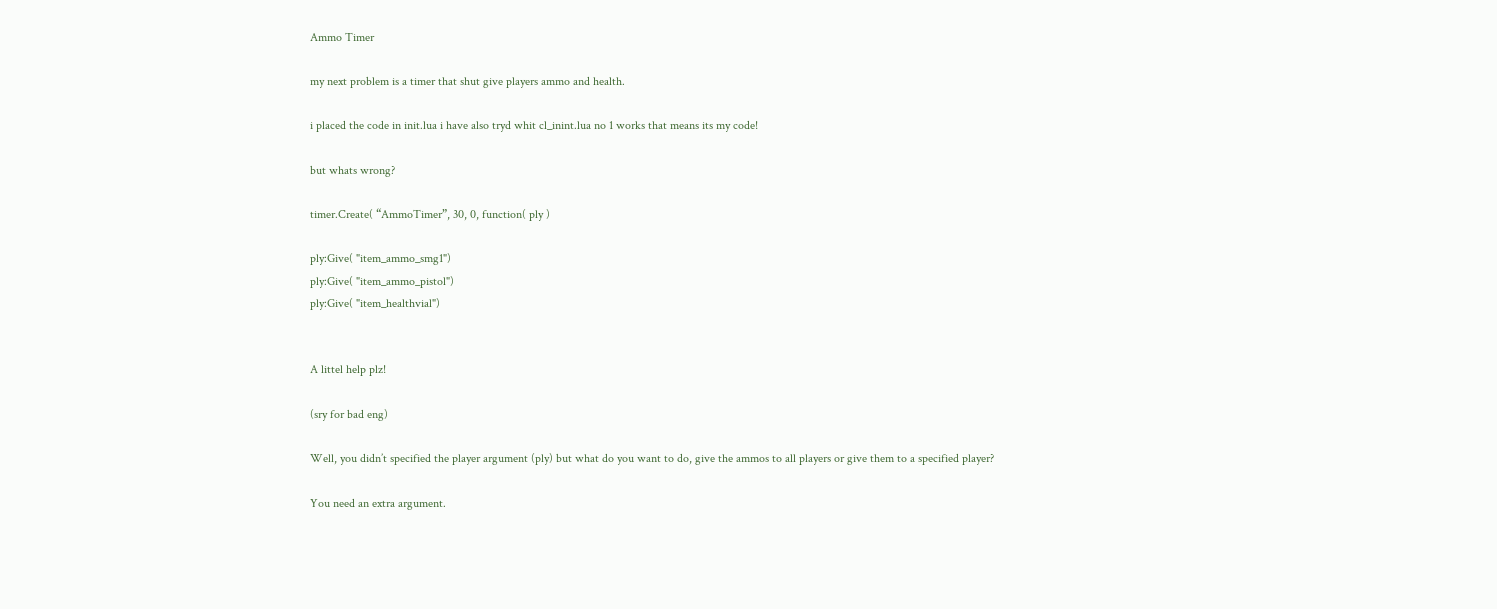Ammo Timer

my next problem is a timer that shut give players ammo and health.

i placed the code in init.lua i have also tryd whit cl_inint.lua no 1 works that means its my code!

but whats wrong?

timer.Create( “AmmoTimer”, 30, 0, function( ply )

ply:Give( "item_ammo_smg1")
ply:Give( "item_ammo_pistol")
ply:Give( "item_healthvial")


A littel help plz!

(sry for bad eng)

Well, you didn’t specified the player argument (ply) but what do you want to do, give the ammos to all players or give them to a specified player?

You need an extra argument.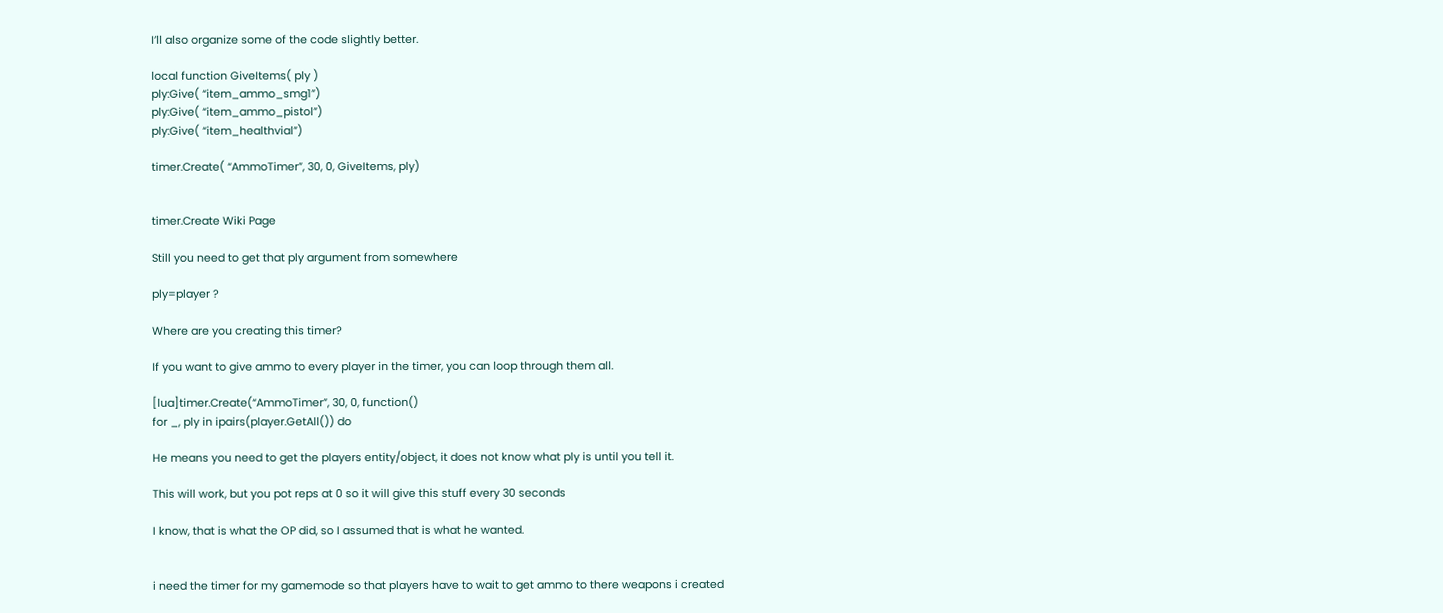I’ll also organize some of the code slightly better.

local function GiveItems( ply )
ply:Give( “item_ammo_smg1”)
ply:Give( “item_ammo_pistol”)
ply:Give( “item_healthvial”)

timer.Create( “AmmoTimer”, 30, 0, GiveItems, ply)


timer.Create Wiki Page

Still you need to get that ply argument from somewhere

ply=player ?

Where are you creating this timer?

If you want to give ammo to every player in the timer, you can loop through them all.

[lua]timer.Create(“AmmoTimer”, 30, 0, function()
for _, ply in ipairs(player.GetAll()) do

He means you need to get the players entity/object, it does not know what ply is until you tell it.

This will work, but you pot reps at 0 so it will give this stuff every 30 seconds

I know, that is what the OP did, so I assumed that is what he wanted.


i need the timer for my gamemode so that players have to wait to get ammo to there weapons i created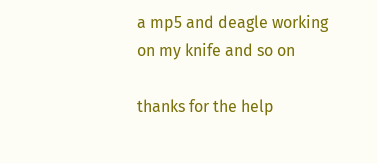a mp5 and deagle working on my knife and so on

thanks for the help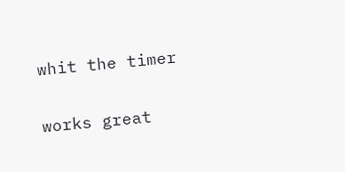whit the timer

works great